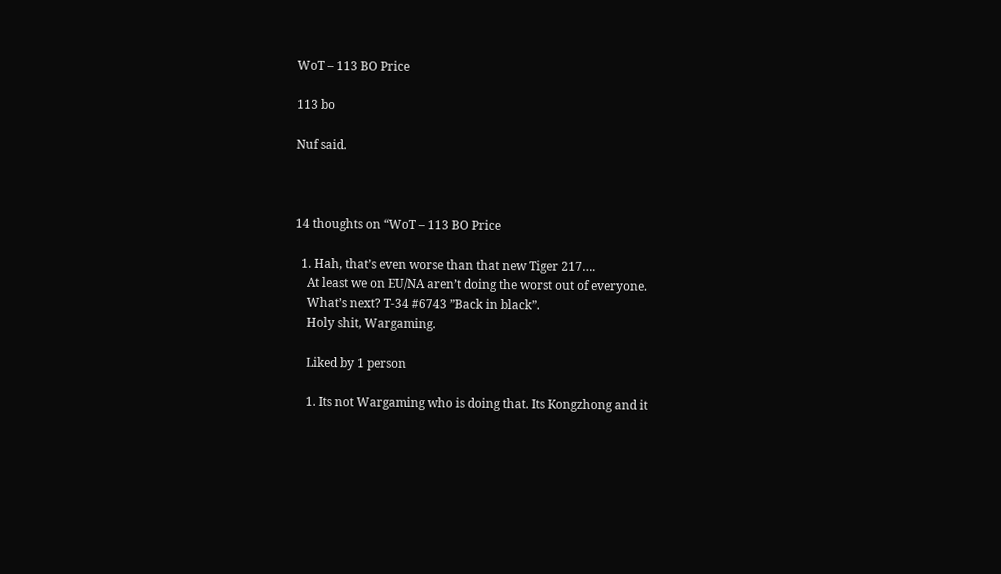WoT – 113 BO Price

113 bo

Nuf said.



14 thoughts on “WoT – 113 BO Price

  1. Hah, that’s even worse than that new Tiger 217….
    At least we on EU/NA aren’t doing the worst out of everyone.
    What’s next? T-34 #6743 ”Back in black”.
    Holy shit, Wargaming.

    Liked by 1 person

    1. Its not Wargaming who is doing that. Its Kongzhong and it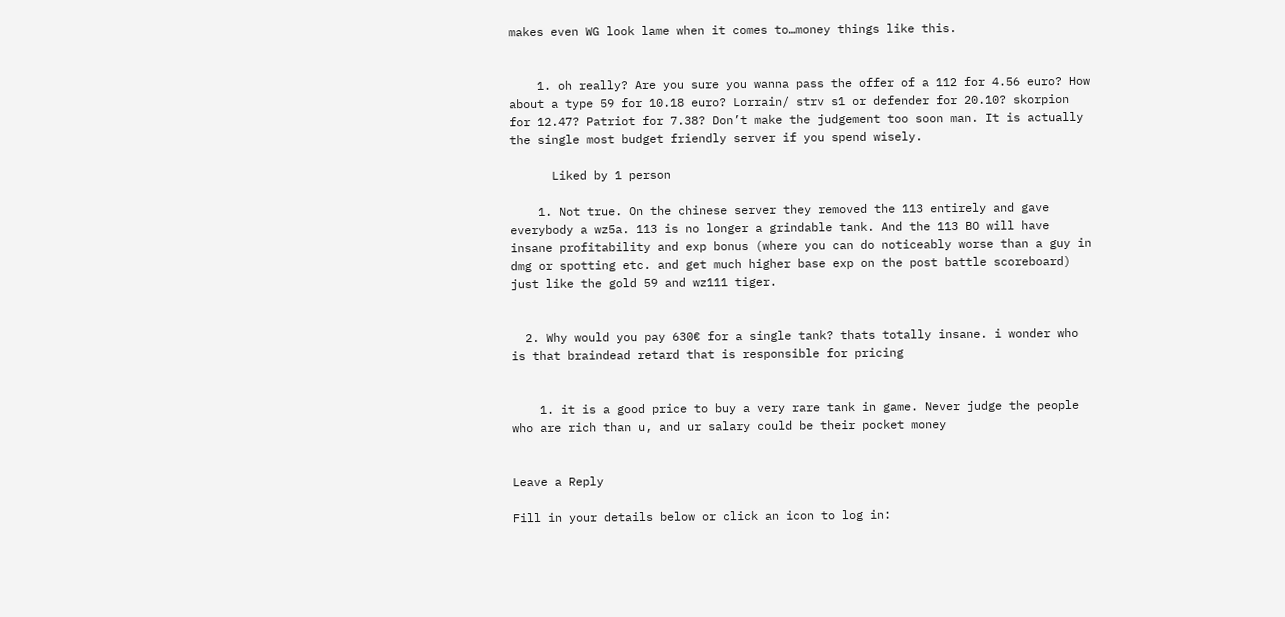makes even WG look lame when it comes to…money things like this.


    1. oh really? Are you sure you wanna pass the offer of a 112 for 4.56 euro? How about a type 59 for 10.18 euro? Lorrain/ strv s1 or defender for 20.10? skorpion for 12.47? Patriot for 7.38? Don’t make the judgement too soon man. It is actually the single most budget friendly server if you spend wisely.

      Liked by 1 person

    1. Not true. On the chinese server they removed the 113 entirely and gave everybody a wz5a. 113 is no longer a grindable tank. And the 113 BO will have insane profitability and exp bonus (where you can do noticeably worse than a guy in dmg or spotting etc. and get much higher base exp on the post battle scoreboard) just like the gold 59 and wz111 tiger.


  2. Why would you pay 630€ for a single tank? thats totally insane. i wonder who is that braindead retard that is responsible for pricing


    1. it is a good price to buy a very rare tank in game. Never judge the people who are rich than u, and ur salary could be their pocket money


Leave a Reply

Fill in your details below or click an icon to log in: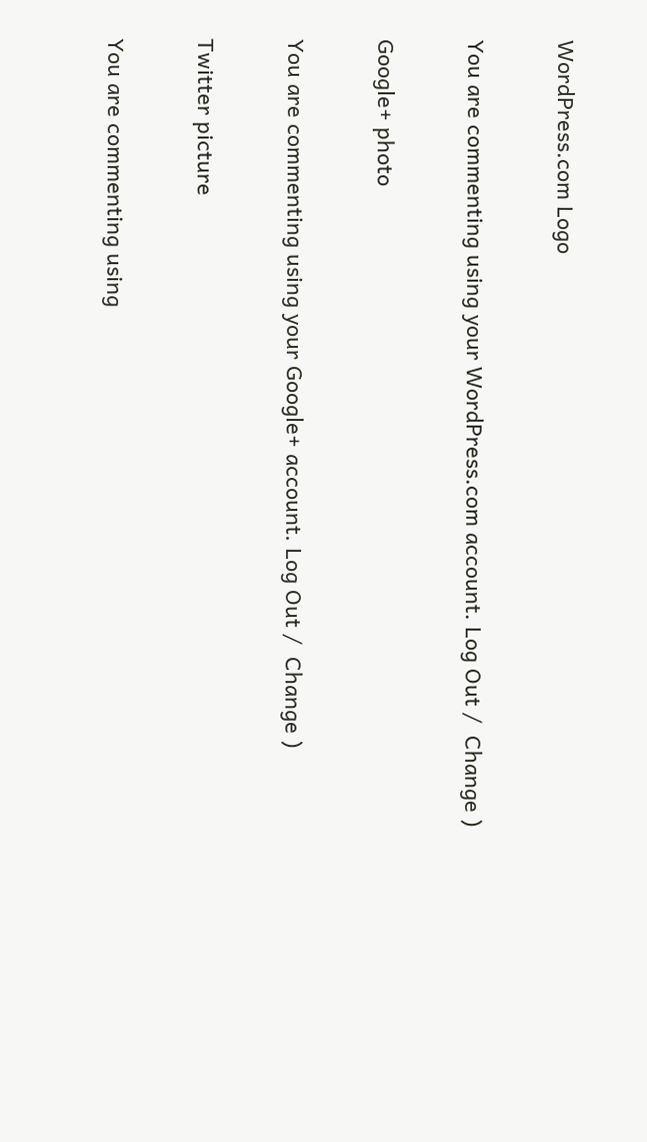WordPress.com Logo

You are commenting using your WordPress.com account. Log Out /  Change )

Google+ photo

You are commenting using your Google+ account. Log Out /  Change )

Twitter picture

You are commenting using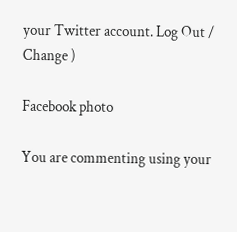your Twitter account. Log Out /  Change )

Facebook photo

You are commenting using your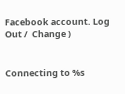Facebook account. Log Out /  Change )


Connecting to %s